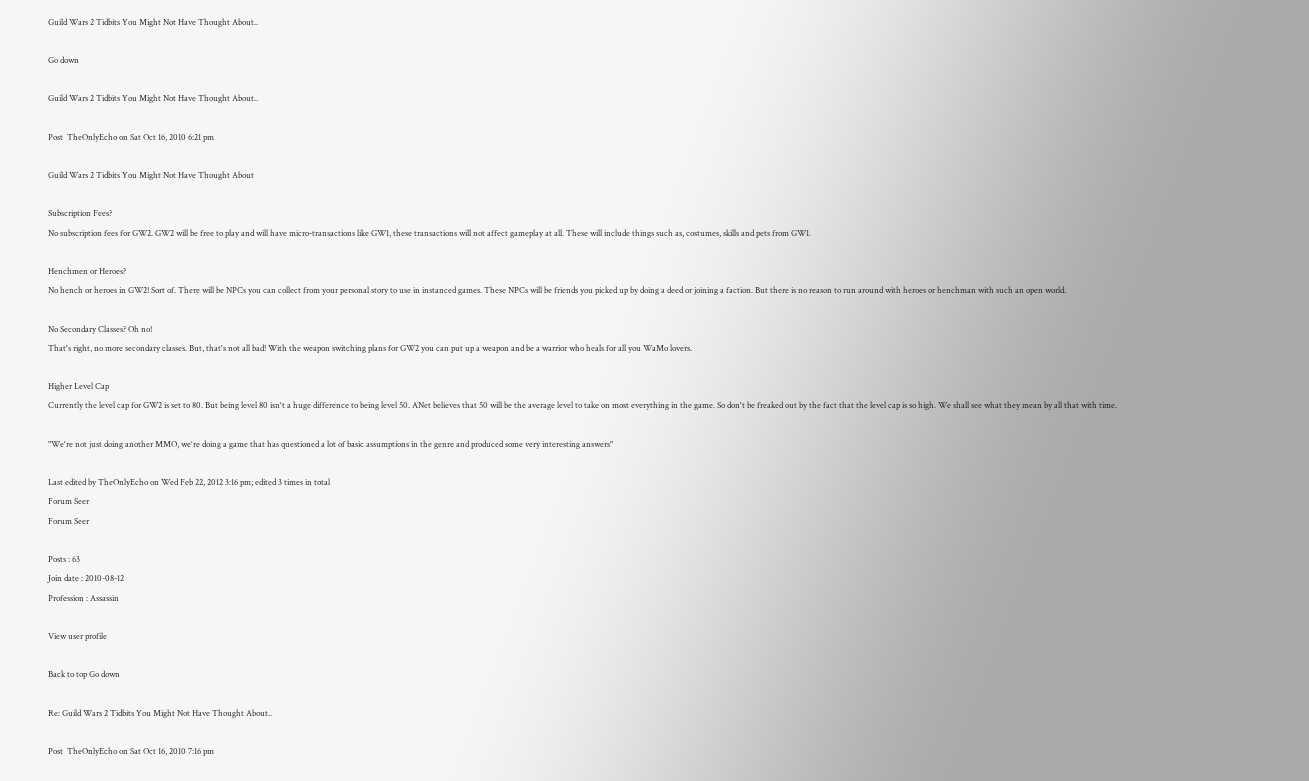Guild Wars 2 Tidbits You Might Not Have Thought About..

Go down

Guild Wars 2 Tidbits You Might Not Have Thought About..

Post  TheOnlyEcho on Sat Oct 16, 2010 6:21 pm

Guild Wars 2 Tidbits You Might Not Have Thought About

Subscription Fees?
No subscription fees for GW2. GW2 will be free to play and will have micro-transactions like GW1, these transactions will not affect gameplay at all. These will include things such as, costumes, skills and pets from GW1.

Henchmen or Heroes?
No hench or heroes in GW2! Sort of. There will be NPCs you can collect from your personal story to use in instanced games. These NPCs will be friends you picked up by doing a deed or joining a faction. But there is no reason to run around with heroes or henchman with such an open world.

No Secondary Classes? Oh no!
That's right, no more secondary classes. But, that's not all bad! With the weapon switching plans for GW2 you can put up a weapon and be a warrior who heals for all you WaMo lovers.

Higher Level Cap
Currently the level cap for GW2 is set to 80. But being level 80 isn't a huge difference to being level 50. ANet believes that 50 will be the average level to take on most everything in the game. So don't be freaked out by the fact that the level cap is so high. We shall see what they mean by all that with time.

"We're not just doing another MMO, we're doing a game that has questioned a lot of basic assumptions in the genre and produced some very interesting answers"

Last edited by TheOnlyEcho on Wed Feb 22, 2012 3:16 pm; edited 3 times in total
Forum Seer
Forum Seer

Posts : 63
Join date : 2010-08-12
Profession : Assassin

View user profile

Back to top Go down

Re: Guild Wars 2 Tidbits You Might Not Have Thought About..

Post  TheOnlyEcho on Sat Oct 16, 2010 7:16 pm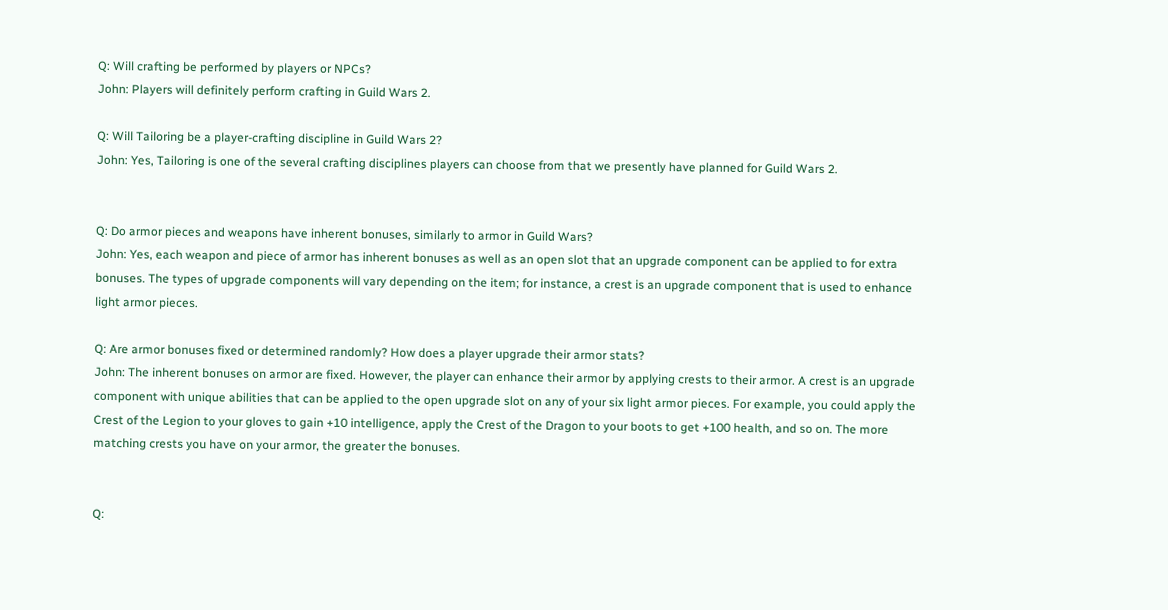Q: Will crafting be performed by players or NPCs?
John: Players will definitely perform crafting in Guild Wars 2.

Q: Will Tailoring be a player-crafting discipline in Guild Wars 2?
John: Yes, Tailoring is one of the several crafting disciplines players can choose from that we presently have planned for Guild Wars 2.


Q: Do armor pieces and weapons have inherent bonuses, similarly to armor in Guild Wars?
John: Yes, each weapon and piece of armor has inherent bonuses as well as an open slot that an upgrade component can be applied to for extra bonuses. The types of upgrade components will vary depending on the item; for instance, a crest is an upgrade component that is used to enhance light armor pieces.

Q: Are armor bonuses fixed or determined randomly? How does a player upgrade their armor stats?
John: The inherent bonuses on armor are fixed. However, the player can enhance their armor by applying crests to their armor. A crest is an upgrade component with unique abilities that can be applied to the open upgrade slot on any of your six light armor pieces. For example, you could apply the Crest of the Legion to your gloves to gain +10 intelligence, apply the Crest of the Dragon to your boots to get +100 health, and so on. The more matching crests you have on your armor, the greater the bonuses.


Q: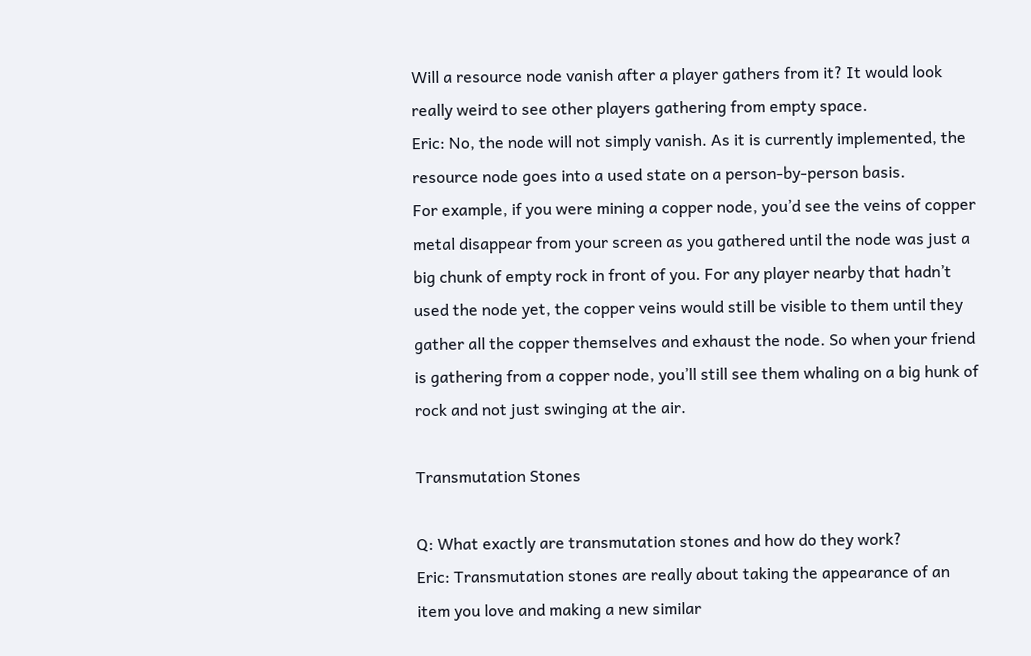Will a resource node vanish after a player gathers from it? It would look really weird to see other players gathering from empty space.
Eric: No, the node will not simply vanish. As it is currently implemented, the resource node goes into a used state on a person-by-person basis.
For example, if you were mining a copper node, you’d see the veins of copper metal disappear from your screen as you gathered until the node was just a big chunk of empty rock in front of you. For any player nearby that hadn’t used the node yet, the copper veins would still be visible to them until they gather all the copper themselves and exhaust the node. So when your friend is gathering from a copper node, you’ll still see them whaling on a big hunk of rock and not just swinging at the air.

Transmutation Stones

Q: What exactly are transmutation stones and how do they work?
Eric: Transmutation stones are really about taking the appearance of an item you love and making a new similar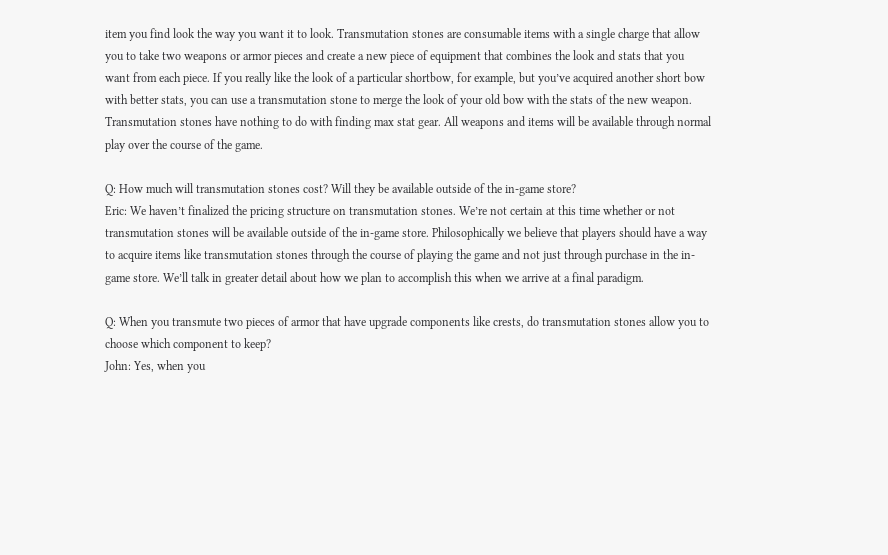item you find look the way you want it to look. Transmutation stones are consumable items with a single charge that allow you to take two weapons or armor pieces and create a new piece of equipment that combines the look and stats that you want from each piece. If you really like the look of a particular shortbow, for example, but you’ve acquired another short bow with better stats, you can use a transmutation stone to merge the look of your old bow with the stats of the new weapon.
Transmutation stones have nothing to do with finding max stat gear. All weapons and items will be available through normal play over the course of the game.

Q: How much will transmutation stones cost? Will they be available outside of the in-game store?
Eric: We haven’t finalized the pricing structure on transmutation stones. We’re not certain at this time whether or not transmutation stones will be available outside of the in-game store. Philosophically we believe that players should have a way to acquire items like transmutation stones through the course of playing the game and not just through purchase in the in-game store. We’ll talk in greater detail about how we plan to accomplish this when we arrive at a final paradigm.

Q: When you transmute two pieces of armor that have upgrade components like crests, do transmutation stones allow you to choose which component to keep?
John: Yes, when you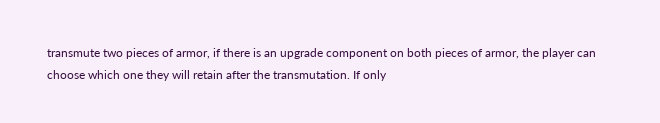transmute two pieces of armor, if there is an upgrade component on both pieces of armor, the player can choose which one they will retain after the transmutation. If only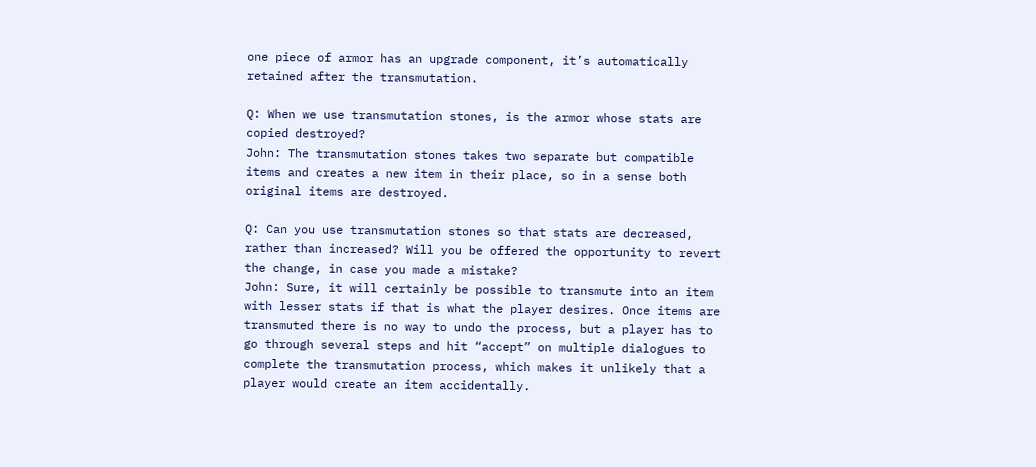one piece of armor has an upgrade component, it’s automatically retained after the transmutation.

Q: When we use transmutation stones, is the armor whose stats are copied destroyed?
John: The transmutation stones takes two separate but compatible items and creates a new item in their place, so in a sense both original items are destroyed.

Q: Can you use transmutation stones so that stats are decreased, rather than increased? Will you be offered the opportunity to revert the change, in case you made a mistake?
John: Sure, it will certainly be possible to transmute into an item with lesser stats if that is what the player desires. Once items are transmuted there is no way to undo the process, but a player has to go through several steps and hit “accept” on multiple dialogues to complete the transmutation process, which makes it unlikely that a player would create an item accidentally.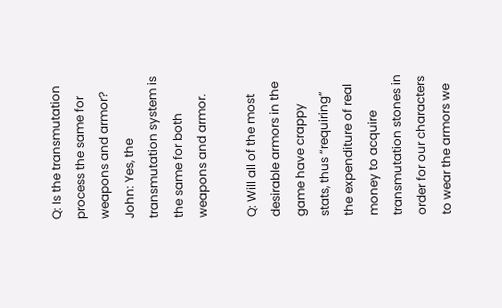Q: Is the transmutation process the same for weapons and armor?
John: Yes, the transmutation system is the same for both weapons and armor.

Q: Will all of the most desirable armors in the game have crappy stats, thus “requiring” the expenditure of real money to acquire transmutation stones in order for our characters to wear the armors we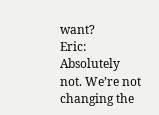want?
Eric: Absolutely not. We’re not changing the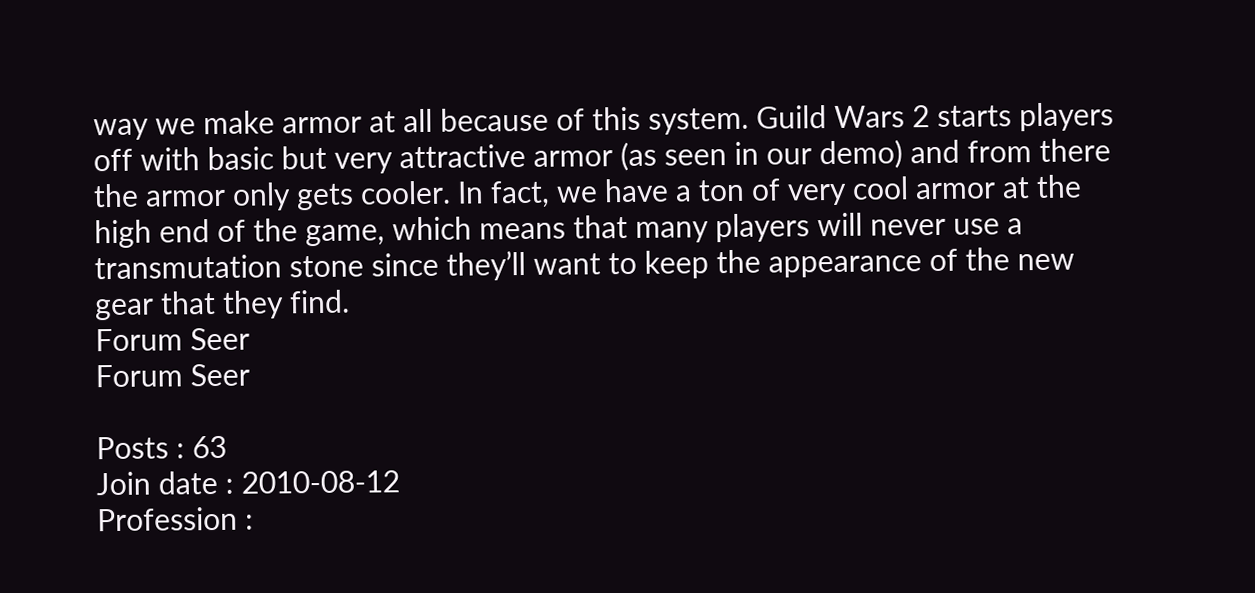way we make armor at all because of this system. Guild Wars 2 starts players off with basic but very attractive armor (as seen in our demo) and from there the armor only gets cooler. In fact, we have a ton of very cool armor at the high end of the game, which means that many players will never use a transmutation stone since they’ll want to keep the appearance of the new gear that they find.
Forum Seer
Forum Seer

Posts : 63
Join date : 2010-08-12
Profession :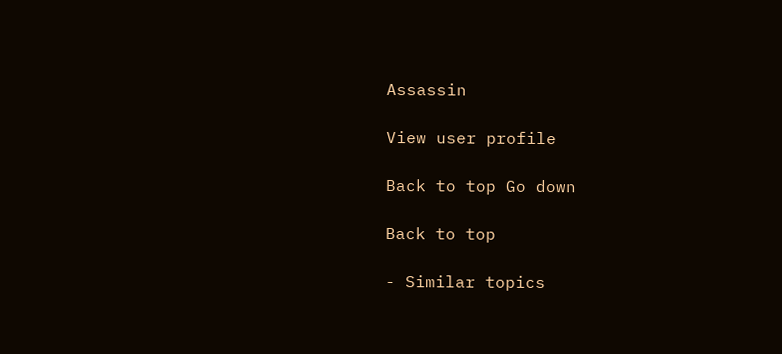Assassin

View user profile

Back to top Go down

Back to top

- Similar topics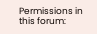Permissions in this forum: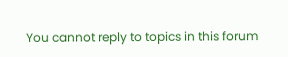You cannot reply to topics in this forum